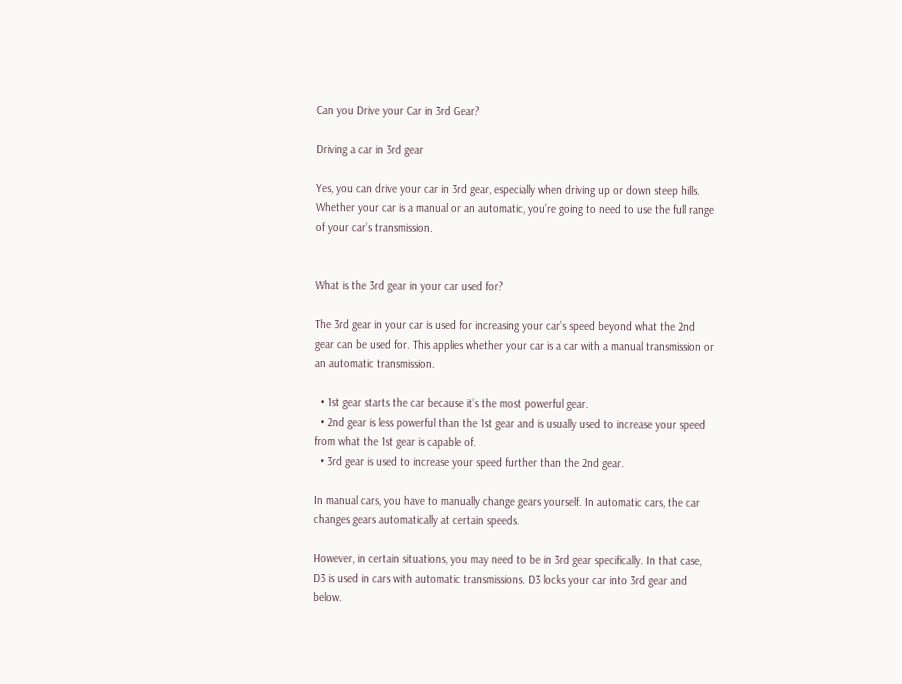Can you Drive your Car in 3rd Gear?

Driving a car in 3rd gear

Yes, you can drive your car in 3rd gear, especially when driving up or down steep hills. Whether your car is a manual or an automatic, you’re going to need to use the full range of your car’s transmission.


What is the 3rd gear in your car used for?

The 3rd gear in your car is used for increasing your car’s speed beyond what the 2nd gear can be used for. This applies whether your car is a car with a manual transmission or an automatic transmission.

  • 1st gear starts the car because it’s the most powerful gear.
  • 2nd gear is less powerful than the 1st gear and is usually used to increase your speed from what the 1st gear is capable of.
  • 3rd gear is used to increase your speed further than the 2nd gear.

In manual cars, you have to manually change gears yourself. In automatic cars, the car changes gears automatically at certain speeds.

However, in certain situations, you may need to be in 3rd gear specifically. In that case, D3 is used in cars with automatic transmissions. D3 locks your car into 3rd gear and below.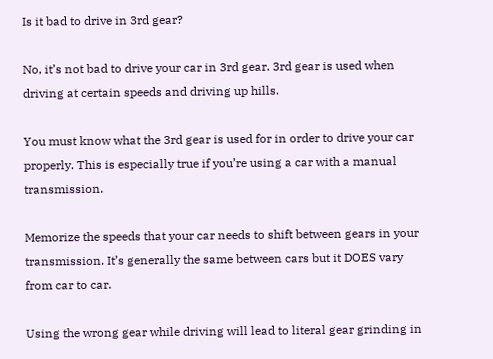Is it bad to drive in 3rd gear?

No, it’s not bad to drive your car in 3rd gear. 3rd gear is used when driving at certain speeds and driving up hills.

You must know what the 3rd gear is used for in order to drive your car properly. This is especially true if you’re using a car with a manual transmission.

Memorize the speeds that your car needs to shift between gears in your transmission. It’s generally the same between cars but it DOES vary from car to car.

Using the wrong gear while driving will lead to literal gear grinding in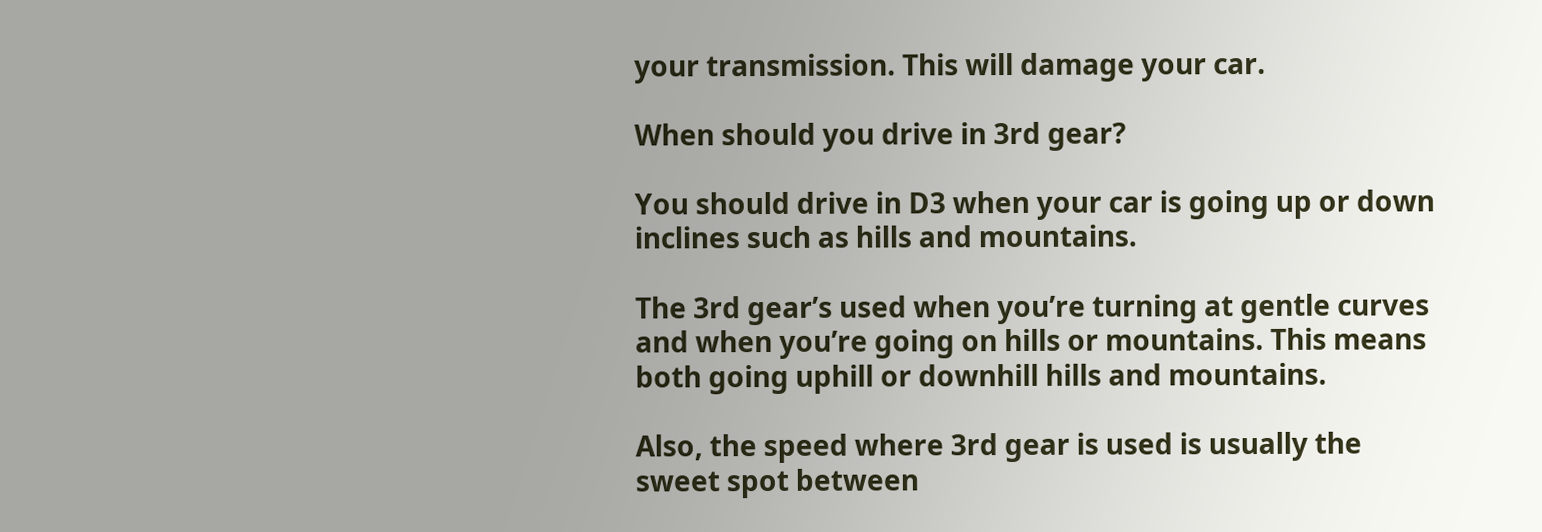your transmission. This will damage your car.

When should you drive in 3rd gear?

You should drive in D3 when your car is going up or down inclines such as hills and mountains.

The 3rd gear’s used when you’re turning at gentle curves and when you’re going on hills or mountains. This means both going uphill or downhill hills and mountains.

Also, the speed where 3rd gear is used is usually the sweet spot between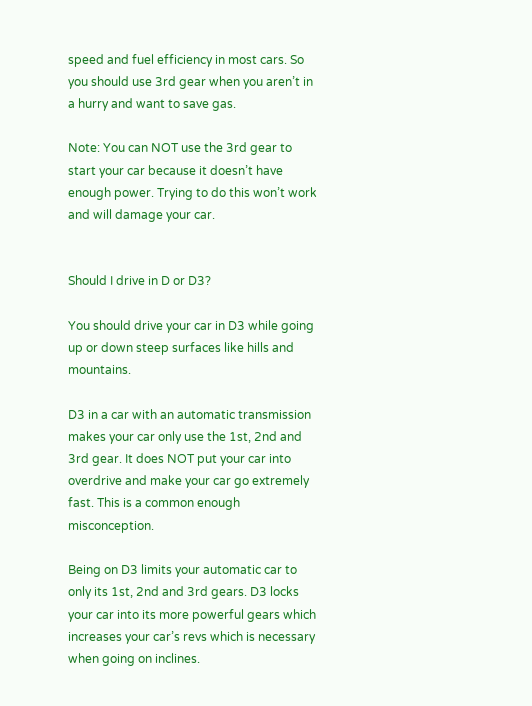speed and fuel efficiency in most cars. So you should use 3rd gear when you aren’t in a hurry and want to save gas.

Note: You can NOT use the 3rd gear to start your car because it doesn’t have enough power. Trying to do this won’t work and will damage your car.


Should I drive in D or D3?

You should drive your car in D3 while going up or down steep surfaces like hills and mountains.

D3 in a car with an automatic transmission makes your car only use the 1st, 2nd and 3rd gear. It does NOT put your car into overdrive and make your car go extremely fast. This is a common enough misconception.

Being on D3 limits your automatic car to only its 1st, 2nd and 3rd gears. D3 locks your car into its more powerful gears which increases your car’s revs which is necessary when going on inclines.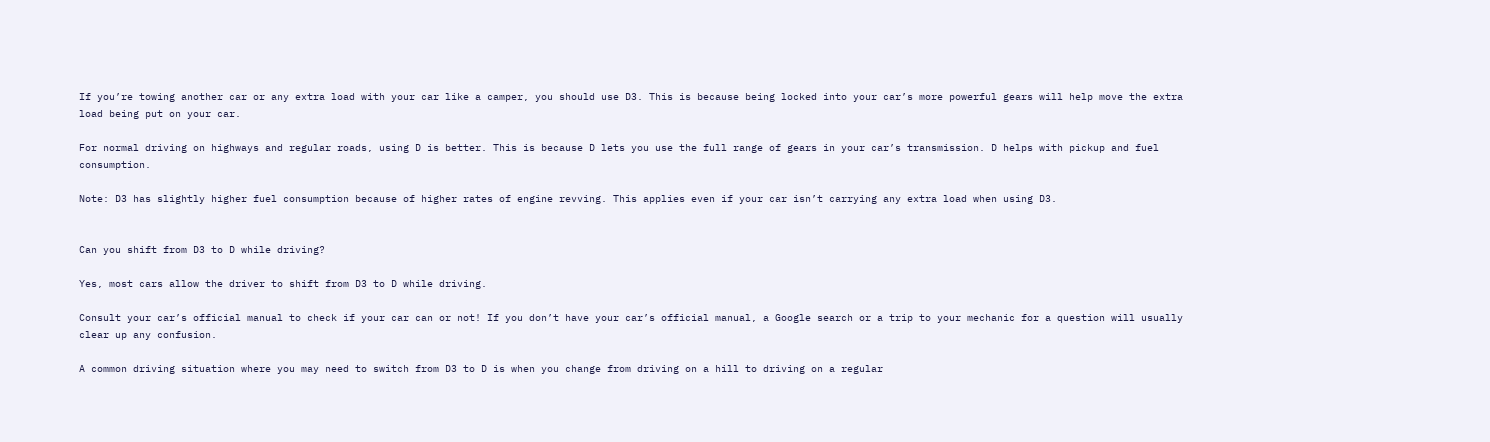If you’re towing another car or any extra load with your car like a camper, you should use D3. This is because being locked into your car’s more powerful gears will help move the extra load being put on your car.

For normal driving on highways and regular roads, using D is better. This is because D lets you use the full range of gears in your car’s transmission. D helps with pickup and fuel consumption.

Note: D3 has slightly higher fuel consumption because of higher rates of engine revving. This applies even if your car isn’t carrying any extra load when using D3.


Can you shift from D3 to D while driving?

Yes, most cars allow the driver to shift from D3 to D while driving.

Consult your car’s official manual to check if your car can or not! If you don’t have your car’s official manual, a Google search or a trip to your mechanic for a question will usually clear up any confusion.

A common driving situation where you may need to switch from D3 to D is when you change from driving on a hill to driving on a regular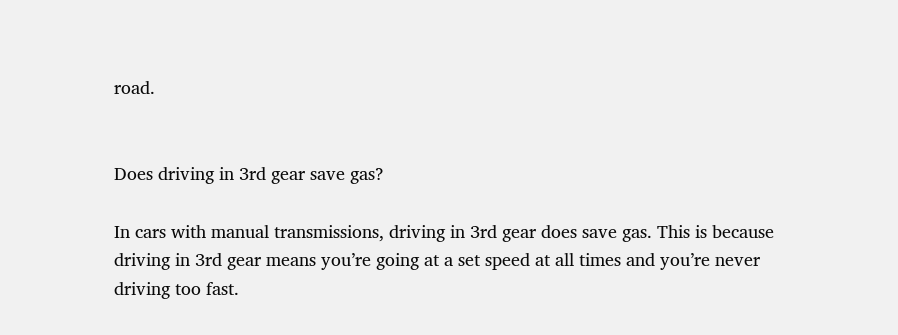road.


Does driving in 3rd gear save gas?

In cars with manual transmissions, driving in 3rd gear does save gas. This is because driving in 3rd gear means you’re going at a set speed at all times and you’re never driving too fast.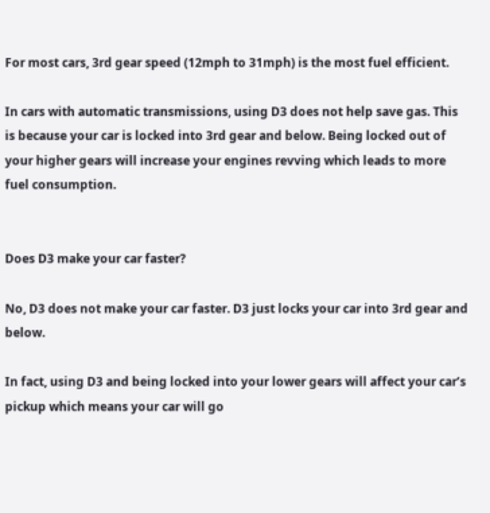For most cars, 3rd gear speed (12mph to 31mph) is the most fuel efficient.

In cars with automatic transmissions, using D3 does not help save gas. This is because your car is locked into 3rd gear and below. Being locked out of your higher gears will increase your engines revving which leads to more fuel consumption.


Does D3 make your car faster?

No, D3 does not make your car faster. D3 just locks your car into 3rd gear and below.

In fact, using D3 and being locked into your lower gears will affect your car’s pickup which means your car will go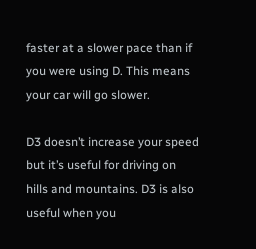faster at a slower pace than if you were using D. This means your car will go slower.

D3 doesn’t increase your speed but it’s useful for driving on hills and mountains. D3 is also useful when you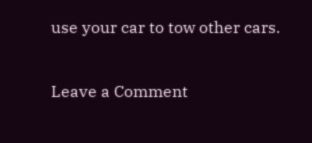use your car to tow other cars.

Leave a Comment